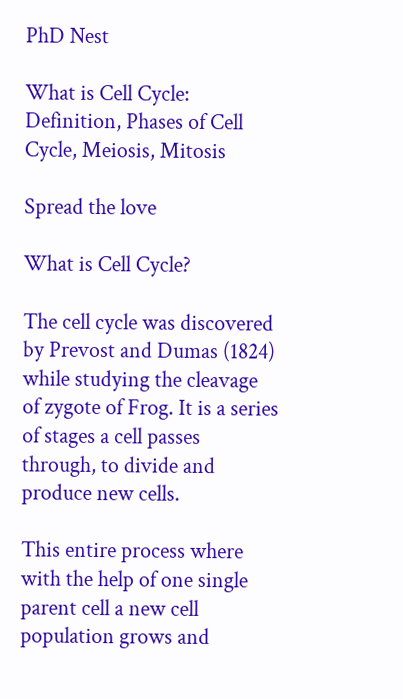PhD Nest

What is Cell Cycle: Definition, Phases of Cell Cycle, Meiosis, Mitosis

Spread the love

What is Cell Cycle?

The cell cycle was discovered by Prevost and Dumas (1824) while studying the cleavage of zygote of Frog. It is a series of stages a cell passes through, to divide and produce new cells.

This entire process where with the help of one single parent cell a new cell population grows and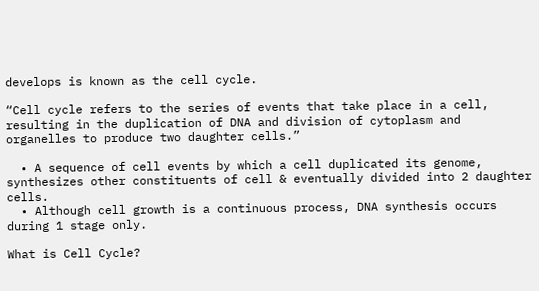develops is known as the cell cycle.

“Cell cycle refers to the series of events that take place in a cell, resulting in the duplication of DNA and division of cytoplasm and organelles to produce two daughter cells.”

  • A sequence of cell events by which a cell duplicated its genome, synthesizes other constituents of cell & eventually divided into 2 daughter cells.
  • Although cell growth is a continuous process, DNA synthesis occurs during 1 stage only.

What is Cell Cycle?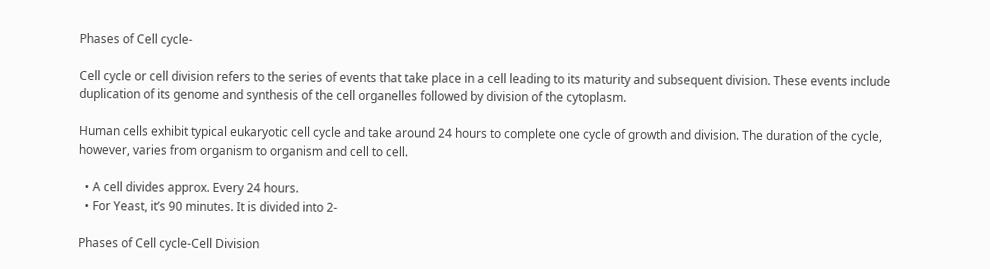Phases of Cell cycle-

Cell cycle or cell division refers to the series of events that take place in a cell leading to its maturity and subsequent division. These events include duplication of its genome and synthesis of the cell organelles followed by division of the cytoplasm.

Human cells exhibit typical eukaryotic cell cycle and take around 24 hours to complete one cycle of growth and division. The duration of the cycle, however, varies from organism to organism and cell to cell.

  • A cell divides approx. Every 24 hours.
  • For Yeast, it’s 90 minutes. It is divided into 2-

Phases of Cell cycle-Cell Division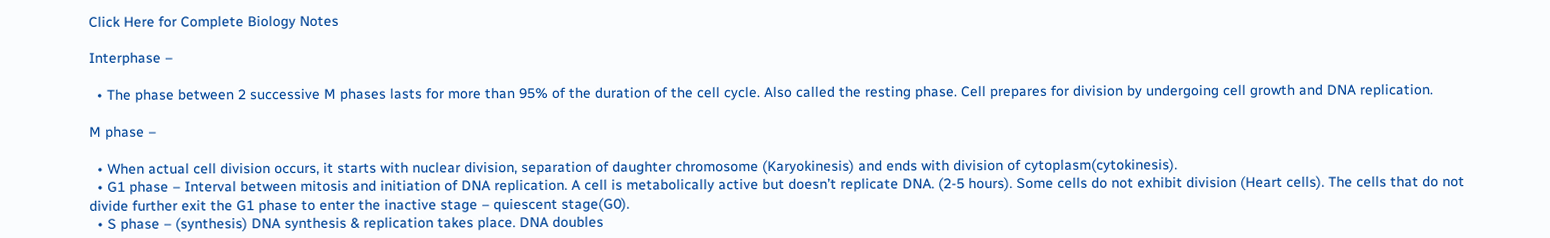Click Here for Complete Biology Notes

Interphase –

  • The phase between 2 successive M phases lasts for more than 95% of the duration of the cell cycle. Also called the resting phase. Cell prepares for division by undergoing cell growth and DNA replication.

M phase –

  • When actual cell division occurs, it starts with nuclear division, separation of daughter chromosome (Karyokinesis) and ends with division of cytoplasm(cytokinesis).
  • G1 phase – Interval between mitosis and initiation of DNA replication. A cell is metabolically active but doesn’t replicate DNA. (2-5 hours). Some cells do not exhibit division (Heart cells). The cells that do not divide further exit the G1 phase to enter the inactive stage – quiescent stage(G0).
  • S phase – (synthesis) DNA synthesis & replication takes place. DNA doubles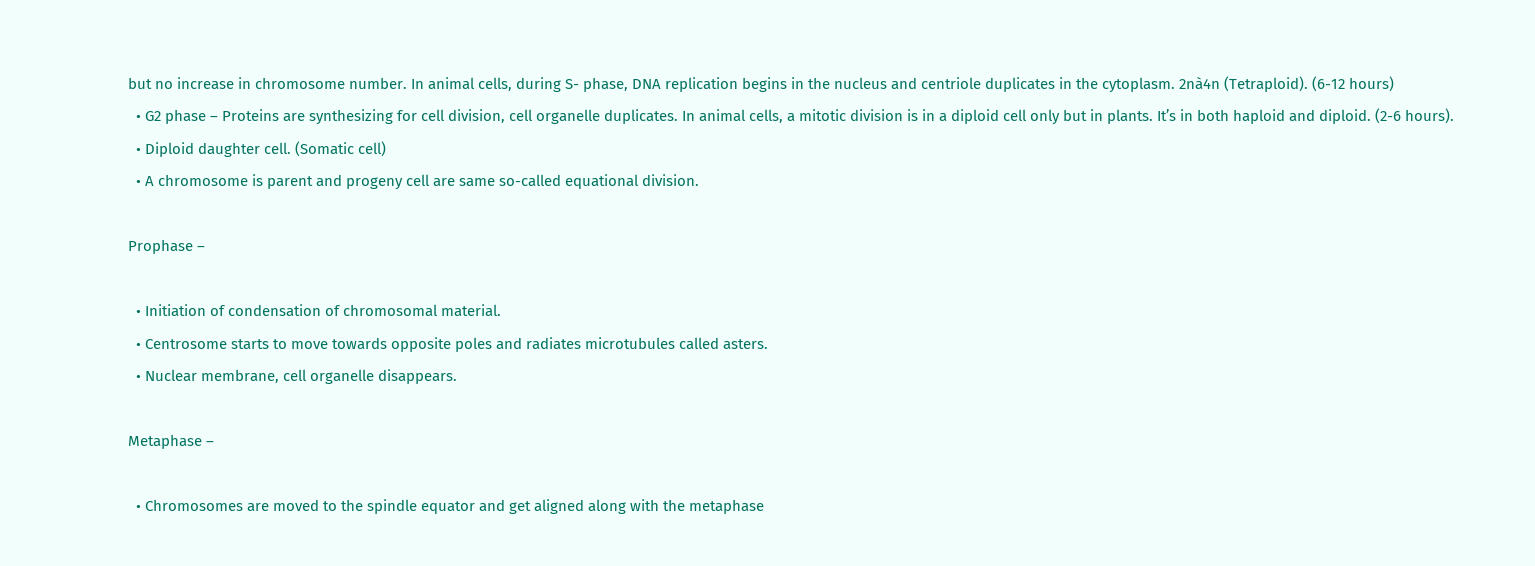but no increase in chromosome number. In animal cells, during S- phase, DNA replication begins in the nucleus and centriole duplicates in the cytoplasm. 2nà4n (Tetraploid). (6-12 hours)
  • G2 phase – Proteins are synthesizing for cell division, cell organelle duplicates. In animal cells, a mitotic division is in a diploid cell only but in plants. It’s in both haploid and diploid. (2-6 hours).
  • Diploid daughter cell. (Somatic cell)
  • A chromosome is parent and progeny cell are same so-called equational division.

Prophase –

  • Initiation of condensation of chromosomal material.
  • Centrosome starts to move towards opposite poles and radiates microtubules called asters.
  • Nuclear membrane, cell organelle disappears.

Metaphase –

  • Chromosomes are moved to the spindle equator and get aligned along with the metaphase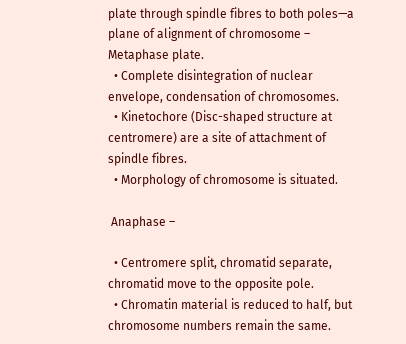plate through spindle fibres to both poles—a plane of alignment of chromosome – Metaphase plate.
  • Complete disintegration of nuclear envelope, condensation of chromosomes.
  • Kinetochore (Disc-shaped structure at centromere) are a site of attachment of spindle fibres.
  • Morphology of chromosome is situated.

 Anaphase –

  • Centromere split, chromatid separate, chromatid move to the opposite pole.
  • Chromatin material is reduced to half, but chromosome numbers remain the same.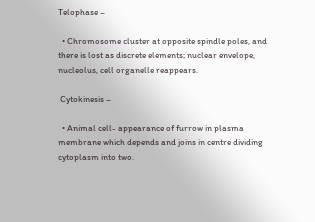Telophase –

  • Chromosome cluster at opposite spindle poles, and there is lost as discrete elements; nuclear envelope, nucleolus, cell organelle reappears.

 Cytokinesis –

  • Animal cell- appearance of furrow in plasma membrane which depends and joins in centre dividing cytoplasm into two.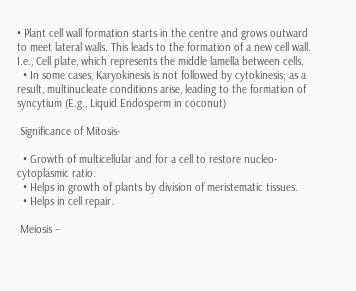• Plant cell wall formation starts in the centre and grows outward to meet lateral walls. This leads to the formation of a new cell wall. I.e., Cell plate, which represents the middle lamella between cells.
  • In some cases, Karyokinesis is not followed by cytokinesis; as a result, multinucleate conditions arise, leading to the formation of syncytium (E.g., Liquid Endosperm in coconut)

 Significance of Mitosis-

  • Growth of multicellular and for a cell to restore nucleo- cytoplasmic ratio.
  • Helps in growth of plants by division of meristematic tissues.
  • Helps in cell repair.

 Meiosis –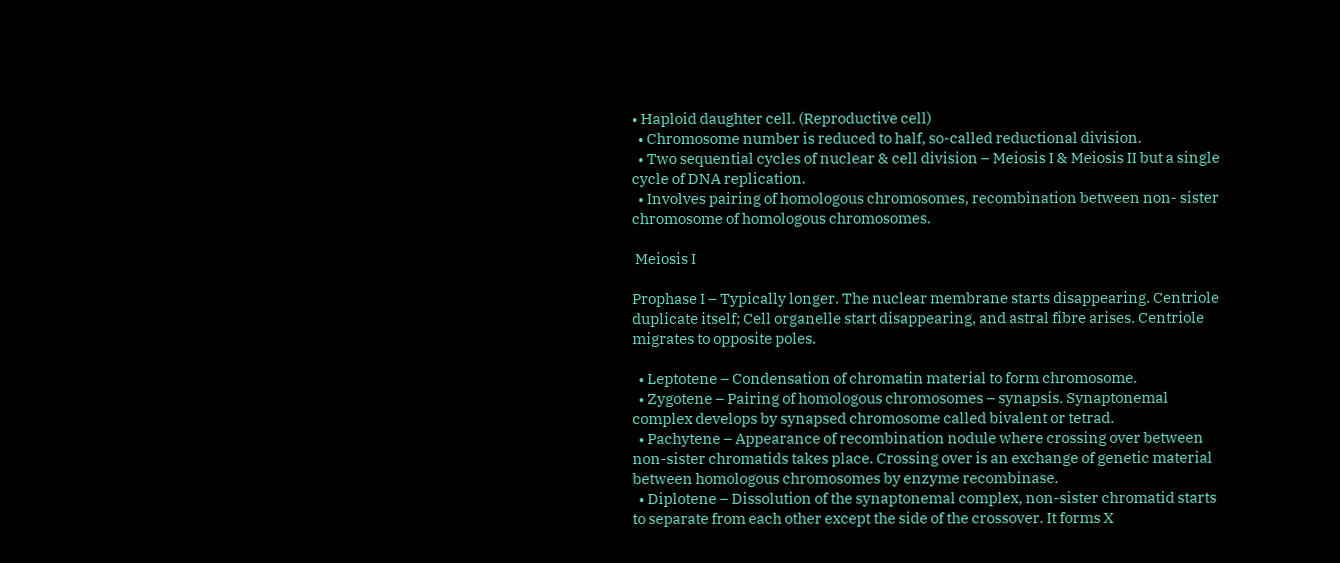• Haploid daughter cell. (Reproductive cell)
  • Chromosome number is reduced to half, so-called reductional division.
  • Two sequential cycles of nuclear & cell division – Meiosis I & Meiosis II but a single cycle of DNA replication.
  • Involves pairing of homologous chromosomes, recombination between non- sister chromosome of homologous chromosomes.

 Meiosis I

Prophase I – Typically longer. The nuclear membrane starts disappearing. Centriole duplicate itself; Cell organelle start disappearing, and astral fibre arises. Centriole migrates to opposite poles.

  • Leptotene – Condensation of chromatin material to form chromosome.
  • Zygotene – Pairing of homologous chromosomes – synapsis. Synaptonemal complex develops by synapsed chromosome called bivalent or tetrad.
  • Pachytene – Appearance of recombination nodule where crossing over between non-sister chromatids takes place. Crossing over is an exchange of genetic material between homologous chromosomes by enzyme recombinase.
  • Diplotene – Dissolution of the synaptonemal complex, non-sister chromatid starts to separate from each other except the side of the crossover. It forms X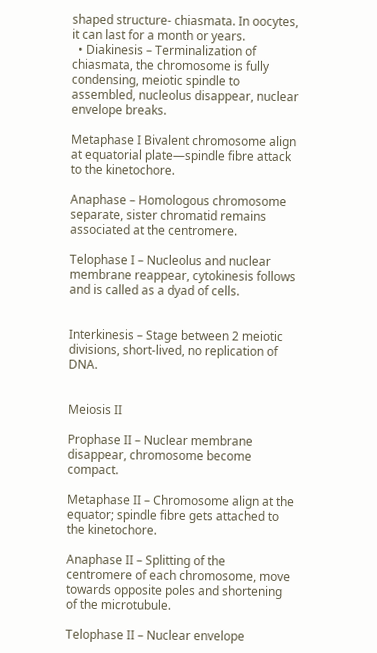shaped structure- chiasmata. In oocytes, it can last for a month or years.
  • Diakinesis – Terminalization of chiasmata, the chromosome is fully condensing, meiotic spindle to assembled, nucleolus disappear, nuclear envelope breaks.

Metaphase I Bivalent chromosome align at equatorial plate—spindle fibre attack to the kinetochore.

Anaphase – Homologous chromosome separate, sister chromatid remains associated at the centromere.

Telophase I – Nucleolus and nuclear membrane reappear, cytokinesis follows and is called as a dyad of cells.


Interkinesis – Stage between 2 meiotic divisions, short-lived, no replication of DNA.


Meiosis II

Prophase II – Nuclear membrane disappear, chromosome become compact.

Metaphase II – Chromosome align at the equator; spindle fibre gets attached to the kinetochore.

Anaphase II – Splitting of the centromere of each chromosome, move towards opposite poles and shortening of the microtubule.

Telophase II – Nuclear envelope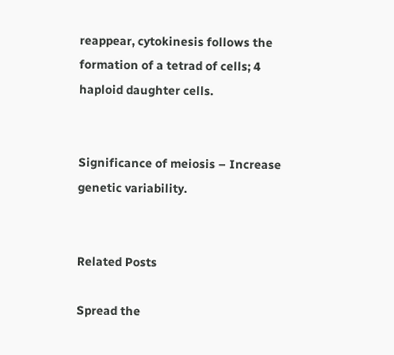reappear, cytokinesis follows the formation of a tetrad of cells; 4 haploid daughter cells.


Significance of meiosis – Increase genetic variability.


Related Posts

Spread the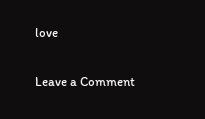love

Leave a Comment